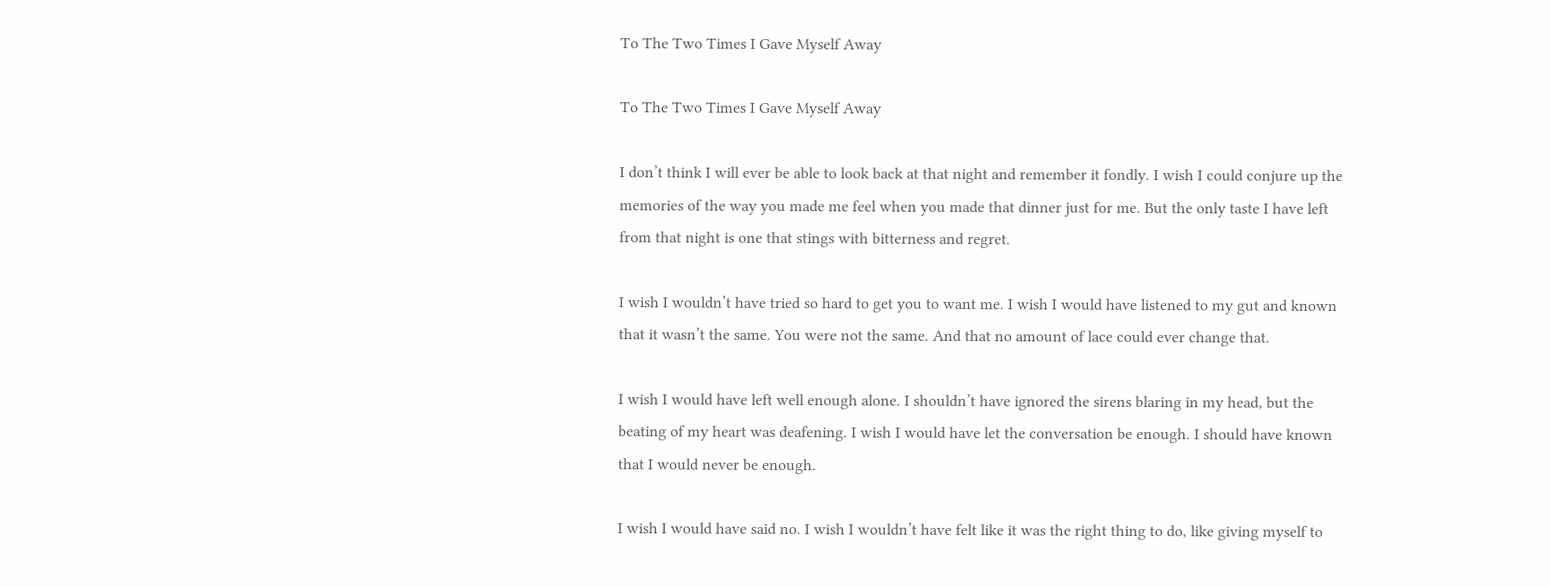To The Two Times I Gave Myself Away

To The Two Times I Gave Myself Away

I don’t think I will ever be able to look back at that night and remember it fondly. I wish I could conjure up the memories of the way you made me feel when you made that dinner just for me. But the only taste I have left from that night is one that stings with bitterness and regret.

I wish I wouldn’t have tried so hard to get you to want me. I wish I would have listened to my gut and known that it wasn’t the same. You were not the same. And that no amount of lace could ever change that.

I wish I would have left well enough alone. I shouldn’t have ignored the sirens blaring in my head, but the beating of my heart was deafening. I wish I would have let the conversation be enough. I should have known that I would never be enough.

I wish I would have said no. I wish I wouldn’t have felt like it was the right thing to do, like giving myself to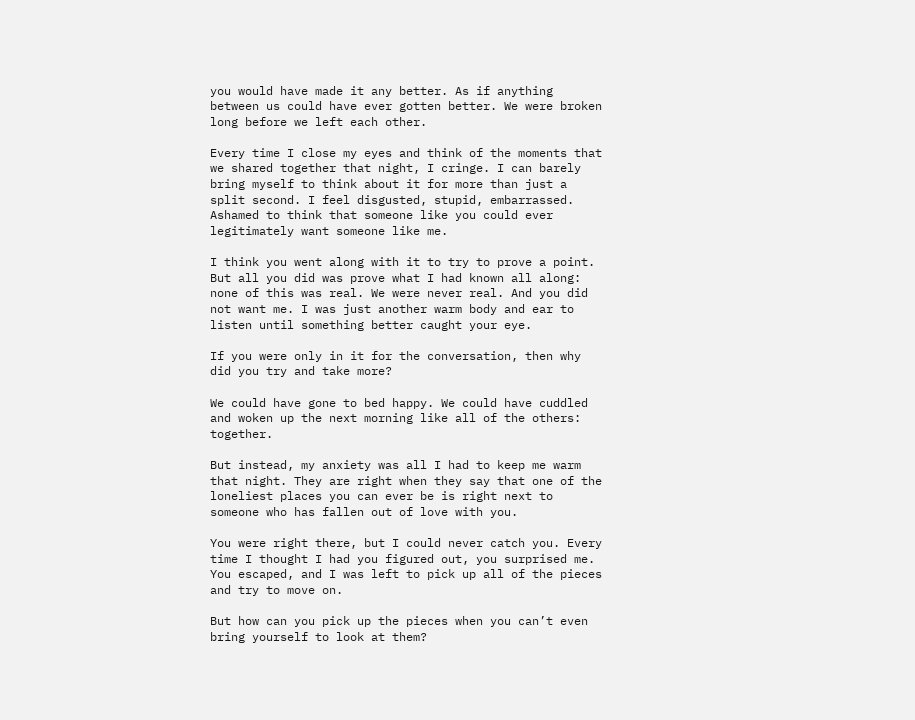you would have made it any better. As if anything between us could have ever gotten better. We were broken long before we left each other.

Every time I close my eyes and think of the moments that we shared together that night, I cringe. I can barely bring myself to think about it for more than just a split second. I feel disgusted, stupid, embarrassed. Ashamed to think that someone like you could ever legitimately want someone like me.

I think you went along with it to try to prove a point. But all you did was prove what I had known all along: none of this was real. We were never real. And you did not want me. I was just another warm body and ear to listen until something better caught your eye.

If you were only in it for the conversation, then why did you try and take more?

We could have gone to bed happy. We could have cuddled and woken up the next morning like all of the others: together.

But instead, my anxiety was all I had to keep me warm that night. They are right when they say that one of the loneliest places you can ever be is right next to someone who has fallen out of love with you.

You were right there, but I could never catch you. Every time I thought I had you figured out, you surprised me. You escaped, and I was left to pick up all of the pieces and try to move on.

But how can you pick up the pieces when you can’t even bring yourself to look at them?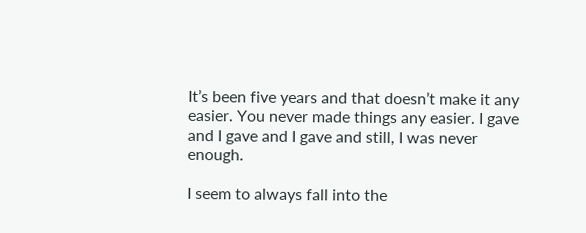It’s been five years and that doesn’t make it any easier. You never made things any easier. I gave and I gave and I gave and still, I was never enough.

I seem to always fall into the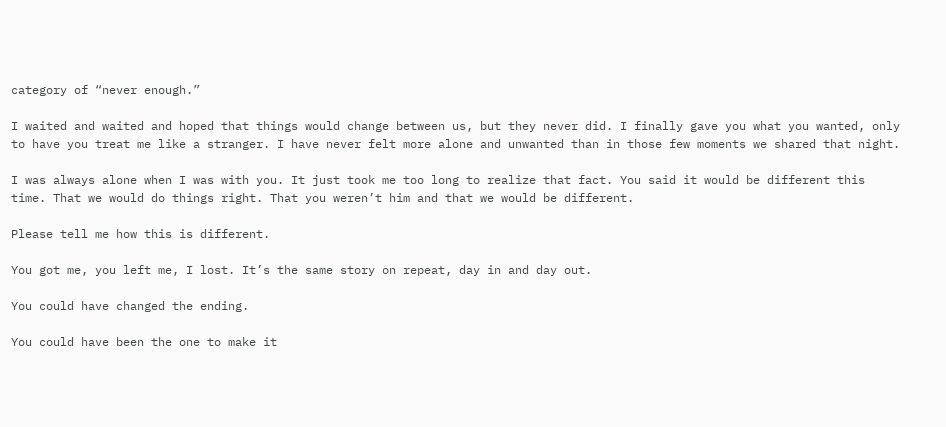category of “never enough.”

I waited and waited and hoped that things would change between us, but they never did. I finally gave you what you wanted, only to have you treat me like a stranger. I have never felt more alone and unwanted than in those few moments we shared that night.

I was always alone when I was with you. It just took me too long to realize that fact. You said it would be different this time. That we would do things right. That you weren’t him and that we would be different.

Please tell me how this is different.

You got me, you left me, I lost. It’s the same story on repeat, day in and day out.

You could have changed the ending.

You could have been the one to make it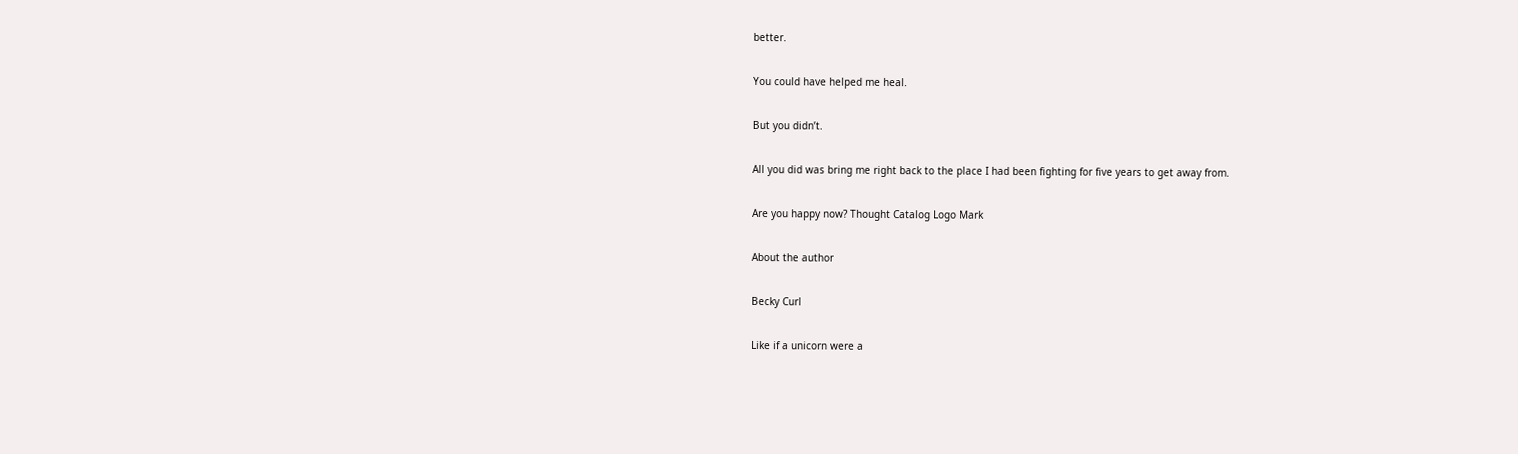better.

You could have helped me heal.

But you didn’t.

All you did was bring me right back to the place I had been fighting for five years to get away from.

Are you happy now? Thought Catalog Logo Mark

About the author

Becky Curl

Like if a unicorn were a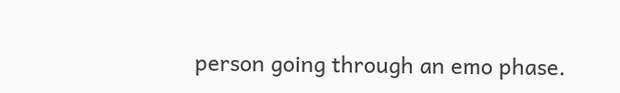person going through an emo phase.